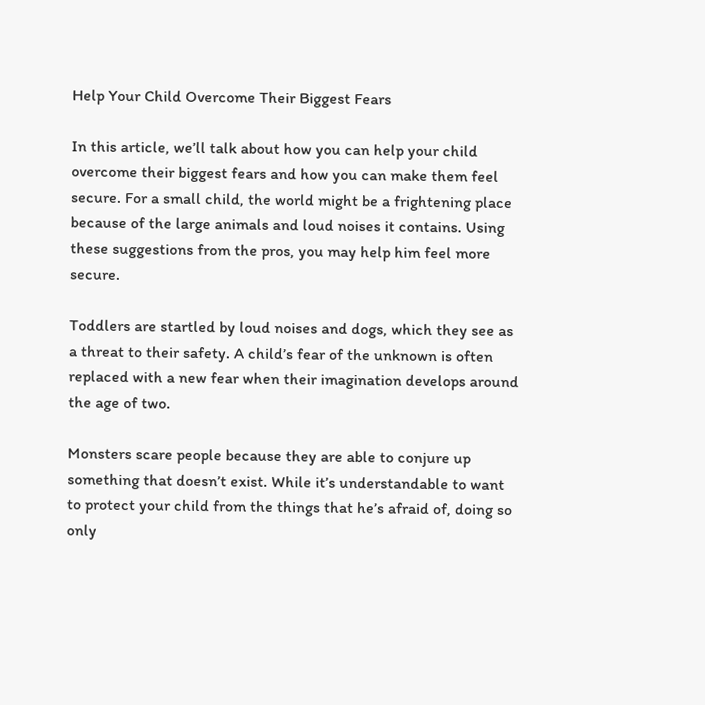Help Your Child Overcome Their Biggest Fears

In this article, we’ll talk about how you can help your child overcome their biggest fears and how you can make them feel secure. For a small child, the world might be a frightening place because of the large animals and loud noises it contains. Using these suggestions from the pros, you may help him feel more secure.

Toddlers are startled by loud noises and dogs, which they see as a threat to their safety. A child’s fear of the unknown is often replaced with a new fear when their imagination develops around the age of two.

Monsters scare people because they are able to conjure up something that doesn’t exist. While it’s understandable to want to protect your child from the things that he’s afraid of, doing so only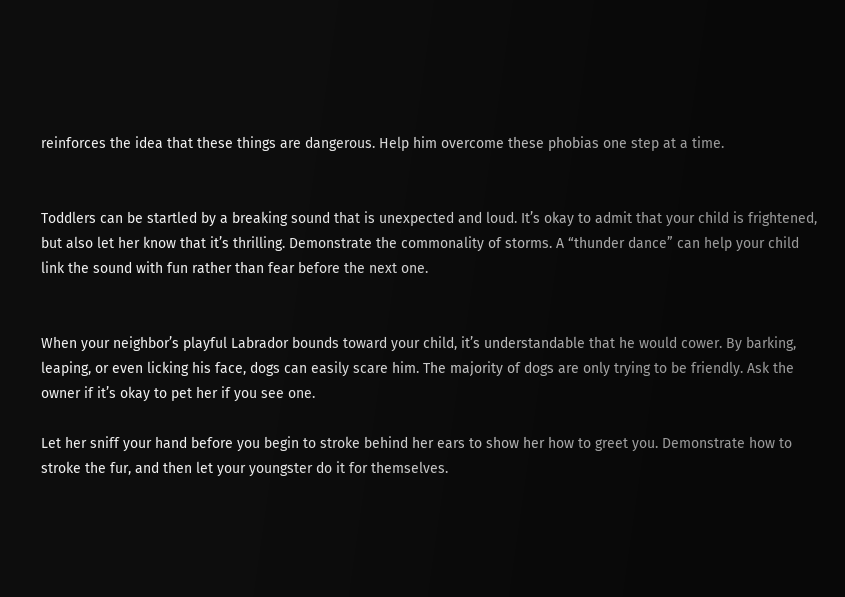reinforces the idea that these things are dangerous. Help him overcome these phobias one step at a time.


Toddlers can be startled by a breaking sound that is unexpected and loud. It’s okay to admit that your child is frightened, but also let her know that it’s thrilling. Demonstrate the commonality of storms. A “thunder dance” can help your child link the sound with fun rather than fear before the next one.


When your neighbor’s playful Labrador bounds toward your child, it’s understandable that he would cower. By barking, leaping, or even licking his face, dogs can easily scare him. The majority of dogs are only trying to be friendly. Ask the owner if it’s okay to pet her if you see one.

Let her sniff your hand before you begin to stroke behind her ears to show her how to greet you. Demonstrate how to stroke the fur, and then let your youngster do it for themselves.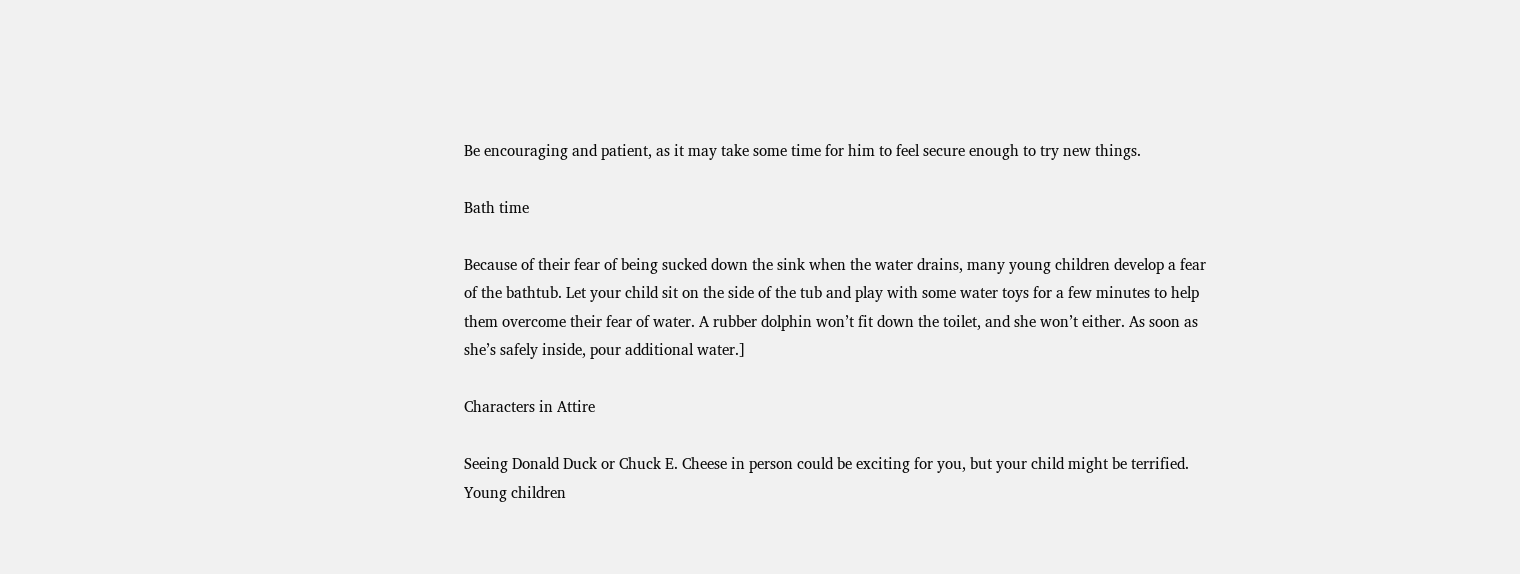Be encouraging and patient, as it may take some time for him to feel secure enough to try new things.

Bath time

Because of their fear of being sucked down the sink when the water drains, many young children develop a fear of the bathtub. Let your child sit on the side of the tub and play with some water toys for a few minutes to help them overcome their fear of water. A rubber dolphin won’t fit down the toilet, and she won’t either. As soon as she’s safely inside, pour additional water.]

Characters in Attire

Seeing Donald Duck or Chuck E. Cheese in person could be exciting for you, but your child might be terrified. Young children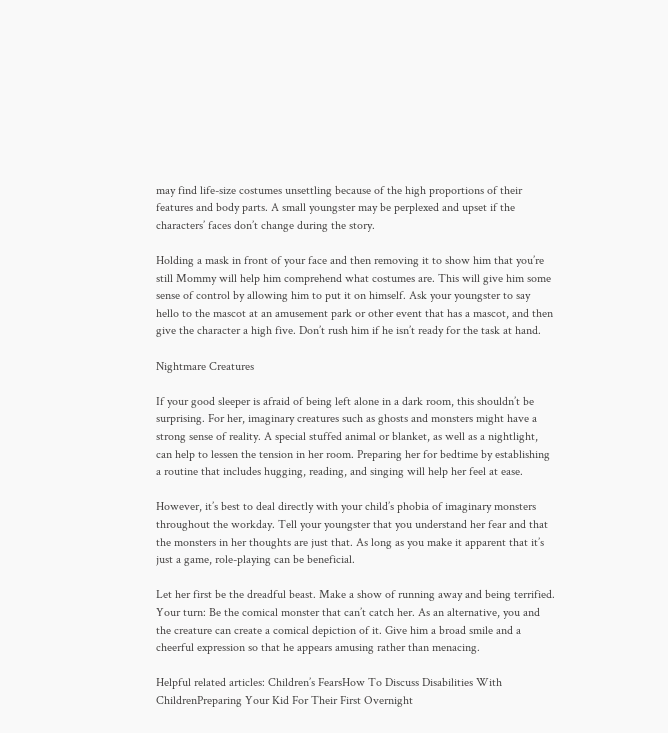may find life-size costumes unsettling because of the high proportions of their features and body parts. A small youngster may be perplexed and upset if the characters’ faces don’t change during the story.

Holding a mask in front of your face and then removing it to show him that you’re still Mommy will help him comprehend what costumes are. This will give him some sense of control by allowing him to put it on himself. Ask your youngster to say hello to the mascot at an amusement park or other event that has a mascot, and then give the character a high five. Don’t rush him if he isn’t ready for the task at hand.

Nightmare Creatures

If your good sleeper is afraid of being left alone in a dark room, this shouldn’t be surprising. For her, imaginary creatures such as ghosts and monsters might have a strong sense of reality. A special stuffed animal or blanket, as well as a nightlight, can help to lessen the tension in her room. Preparing her for bedtime by establishing a routine that includes hugging, reading, and singing will help her feel at ease.

However, it’s best to deal directly with your child’s phobia of imaginary monsters throughout the workday. Tell your youngster that you understand her fear and that the monsters in her thoughts are just that. As long as you make it apparent that it’s just a game, role-playing can be beneficial.

Let her first be the dreadful beast. Make a show of running away and being terrified. Your turn: Be the comical monster that can’t catch her. As an alternative, you and the creature can create a comical depiction of it. Give him a broad smile and a cheerful expression so that he appears amusing rather than menacing.

Helpful related articles: Children’s FearsHow To Discuss Disabilities With ChildrenPreparing Your Kid For Their First Overnight